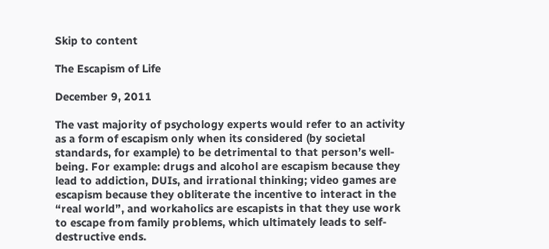Skip to content

The Escapism of Life

December 9, 2011

The vast majority of psychology experts would refer to an activity as a form of escapism only when its considered (by societal standards, for example) to be detrimental to that person’s well-being. For example: drugs and alcohol are escapism because they lead to addiction, DUIs, and irrational thinking; video games are escapism because they obliterate the incentive to interact in the “real world”, and workaholics are escapists in that they use work to escape from family problems, which ultimately leads to self-destructive ends.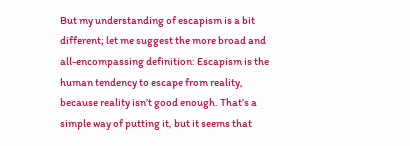But my understanding of escapism is a bit different; let me suggest the more broad and all-encompassing definition: Escapism is the human tendency to escape from reality, because reality isn’t good enough. That’s a simple way of putting it, but it seems that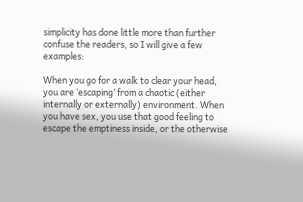simplicity has done little more than further confuse the readers, so I will give a few examples:

When you go for a walk to clear your head, you are ‘escaping’ from a chaotic (either internally or externally) environment. When you have sex, you use that good feeling to escape the emptiness inside, or the otherwise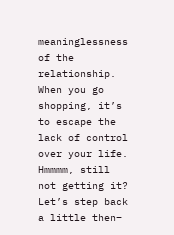meaninglessness of the relationship. When you go shopping, it’s to escape the lack of control over your life. Hmmmm, still not getting it? Let’s step back a little then–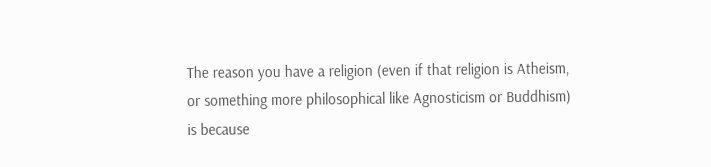The reason you have a religion (even if that religion is Atheism, or something more philosophical like Agnosticism or Buddhism) is because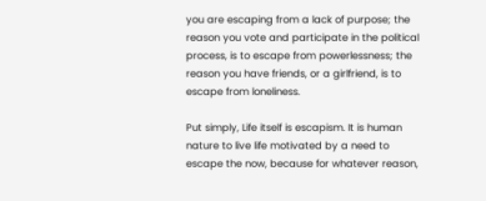you are escaping from a lack of purpose; the reason you vote and participate in the political process, is to escape from powerlessness; the reason you have friends, or a girlfriend, is to escape from loneliness.

Put simply, Life itself is escapism. It is human nature to live life motivated by a need to escape the now, because for whatever reason,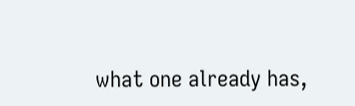what one already has,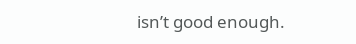isn’t good enough.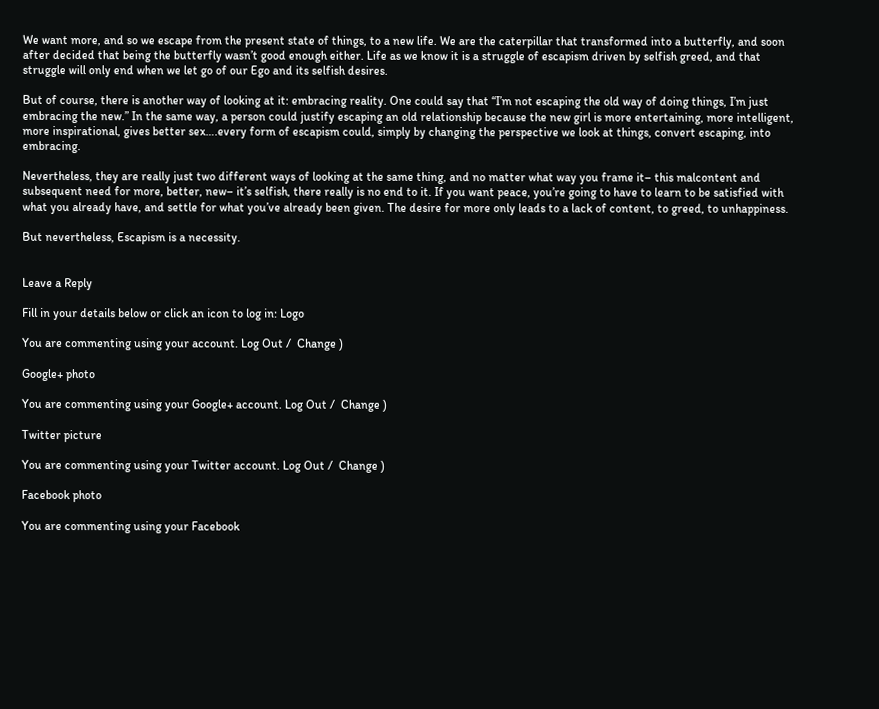We want more, and so we escape from the present state of things, to a new life. We are the caterpillar that transformed into a butterfly, and soon after decided that being the butterfly wasn’t good enough either. Life as we know it is a struggle of escapism driven by selfish greed, and that struggle will only end when we let go of our Ego and its selfish desires.

But of course, there is another way of looking at it: embracing reality. One could say that “I’m not escaping the old way of doing things, I’m just embracing the new.” In the same way, a person could justify escaping an old relationship because the new girl is more entertaining, more intelligent, more inspirational, gives better sex….every form of escapism could, simply by changing the perspective we look at things, convert escaping, into embracing.

Nevertheless, they are really just two different ways of looking at the same thing, and no matter what way you frame it– this malcontent and subsequent need for more, better, new– it’s selfish, there really is no end to it. If you want peace, you’re going to have to learn to be satisfied with what you already have, and settle for what you’ve already been given. The desire for more only leads to a lack of content, to greed, to unhappiness.

But nevertheless, Escapism is a necessity.


Leave a Reply

Fill in your details below or click an icon to log in: Logo

You are commenting using your account. Log Out /  Change )

Google+ photo

You are commenting using your Google+ account. Log Out /  Change )

Twitter picture

You are commenting using your Twitter account. Log Out /  Change )

Facebook photo

You are commenting using your Facebook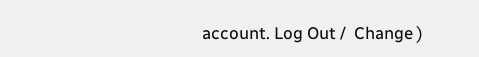account. Log Out /  Change )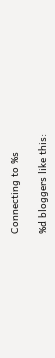Connecting to %s

%d bloggers like this: